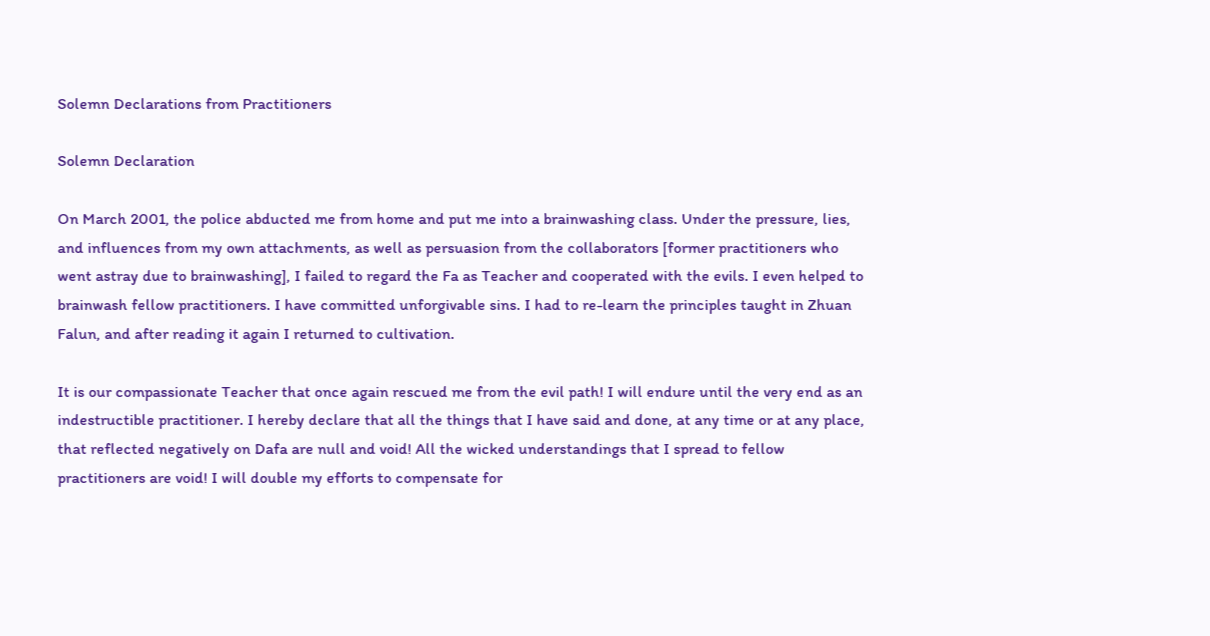Solemn Declarations from Practitioners

Solemn Declaration

On March 2001, the police abducted me from home and put me into a brainwashing class. Under the pressure, lies, and influences from my own attachments, as well as persuasion from the collaborators [former practitioners who went astray due to brainwashing], I failed to regard the Fa as Teacher and cooperated with the evils. I even helped to brainwash fellow practitioners. I have committed unforgivable sins. I had to re-learn the principles taught in Zhuan Falun, and after reading it again I returned to cultivation.

It is our compassionate Teacher that once again rescued me from the evil path! I will endure until the very end as an indestructible practitioner. I hereby declare that all the things that I have said and done, at any time or at any place, that reflected negatively on Dafa are null and void! All the wicked understandings that I spread to fellow practitioners are void! I will double my efforts to compensate for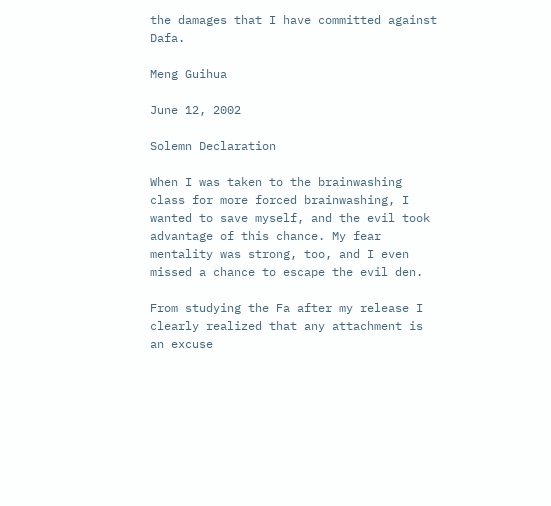the damages that I have committed against Dafa.

Meng Guihua

June 12, 2002

Solemn Declaration

When I was taken to the brainwashing class for more forced brainwashing, I wanted to save myself, and the evil took advantage of this chance. My fear mentality was strong, too, and I even missed a chance to escape the evil den.

From studying the Fa after my release I clearly realized that any attachment is an excuse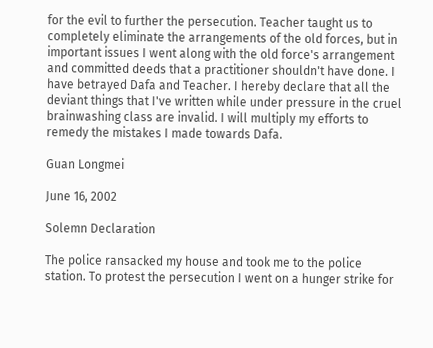for the evil to further the persecution. Teacher taught us to completely eliminate the arrangements of the old forces, but in important issues I went along with the old force's arrangement and committed deeds that a practitioner shouldn't have done. I have betrayed Dafa and Teacher. I hereby declare that all the deviant things that I've written while under pressure in the cruel brainwashing class are invalid. I will multiply my efforts to remedy the mistakes I made towards Dafa.

Guan Longmei

June 16, 2002

Solemn Declaration

The police ransacked my house and took me to the police station. To protest the persecution I went on a hunger strike for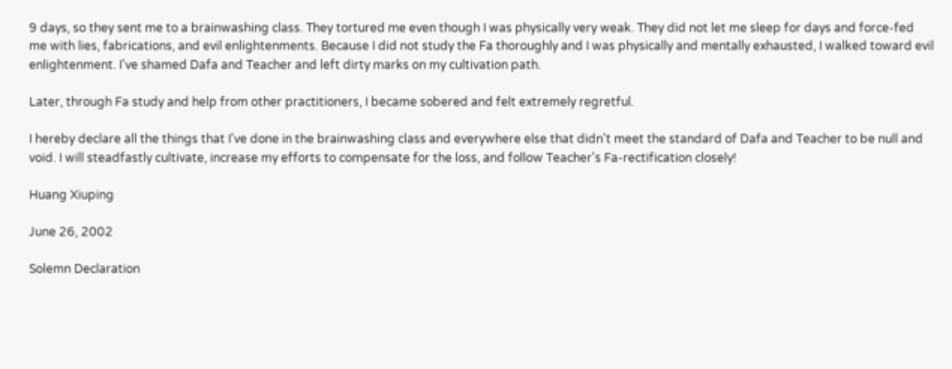9 days, so they sent me to a brainwashing class. They tortured me even though I was physically very weak. They did not let me sleep for days and force-fed me with lies, fabrications, and evil enlightenments. Because I did not study the Fa thoroughly and I was physically and mentally exhausted, I walked toward evil enlightenment. I've shamed Dafa and Teacher and left dirty marks on my cultivation path.

Later, through Fa study and help from other practitioners, I became sobered and felt extremely regretful.

I hereby declare all the things that I've done in the brainwashing class and everywhere else that didn't meet the standard of Dafa and Teacher to be null and void. I will steadfastly cultivate, increase my efforts to compensate for the loss, and follow Teacher's Fa-rectification closely!

Huang Xiuping

June 26, 2002

Solemn Declaration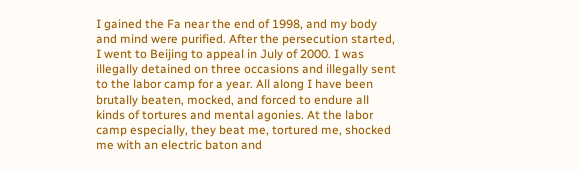I gained the Fa near the end of 1998, and my body and mind were purified. After the persecution started, I went to Beijing to appeal in July of 2000. I was illegally detained on three occasions and illegally sent to the labor camp for a year. All along I have been brutally beaten, mocked, and forced to endure all kinds of tortures and mental agonies. At the labor camp especially, they beat me, tortured me, shocked me with an electric baton and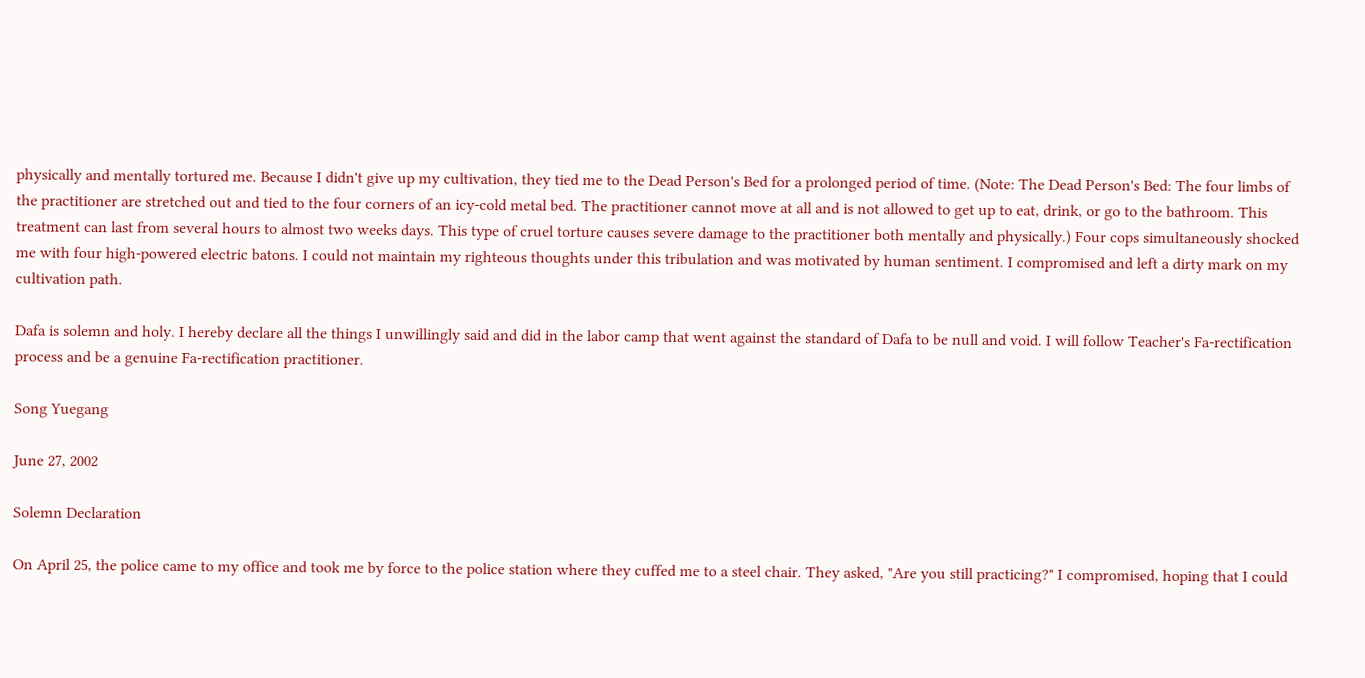physically and mentally tortured me. Because I didn't give up my cultivation, they tied me to the Dead Person's Bed for a prolonged period of time. (Note: The Dead Person's Bed: The four limbs of the practitioner are stretched out and tied to the four corners of an icy-cold metal bed. The practitioner cannot move at all and is not allowed to get up to eat, drink, or go to the bathroom. This treatment can last from several hours to almost two weeks days. This type of cruel torture causes severe damage to the practitioner both mentally and physically.) Four cops simultaneously shocked me with four high-powered electric batons. I could not maintain my righteous thoughts under this tribulation and was motivated by human sentiment. I compromised and left a dirty mark on my cultivation path.

Dafa is solemn and holy. I hereby declare all the things I unwillingly said and did in the labor camp that went against the standard of Dafa to be null and void. I will follow Teacher's Fa-rectification process and be a genuine Fa-rectification practitioner.

Song Yuegang

June 27, 2002

Solemn Declaration

On April 25, the police came to my office and took me by force to the police station where they cuffed me to a steel chair. They asked, "Are you still practicing?" I compromised, hoping that I could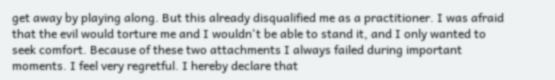get away by playing along. But this already disqualified me as a practitioner. I was afraid that the evil would torture me and I wouldn't be able to stand it, and I only wanted to seek comfort. Because of these two attachments I always failed during important moments. I feel very regretful. I hereby declare that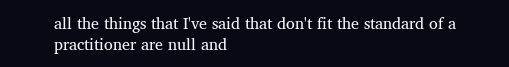all the things that I've said that don't fit the standard of a practitioner are null and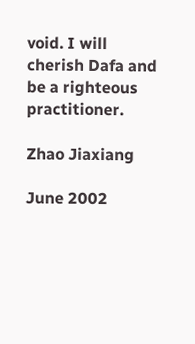void. I will cherish Dafa and be a righteous practitioner.

Zhao Jiaxiang

June 2002